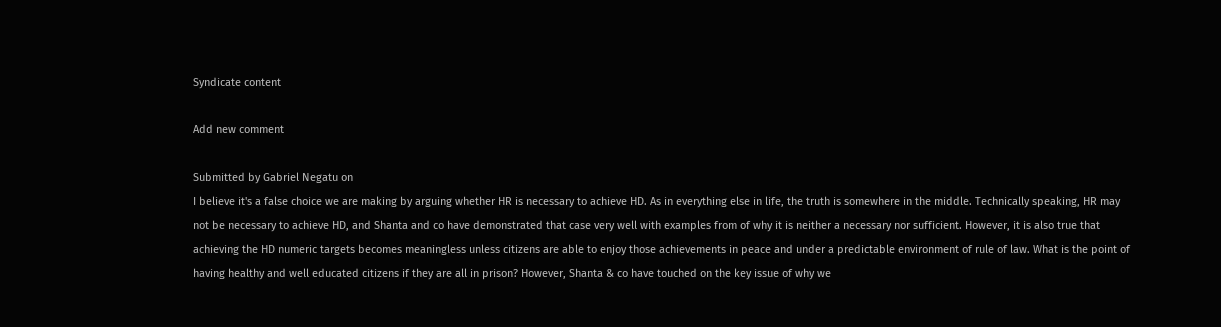Syndicate content

Add new comment

Submitted by Gabriel Negatu on
I believe it's a false choice we are making by arguing whether HR is necessary to achieve HD. As in everything else in life, the truth is somewhere in the middle. Technically speaking, HR may not be necessary to achieve HD, and Shanta and co have demonstrated that case very well with examples from of why it is neither a necessary nor sufficient. However, it is also true that achieving the HD numeric targets becomes meaningless unless citizens are able to enjoy those achievements in peace and under a predictable environment of rule of law. What is the point of having healthy and well educated citizens if they are all in prison? However, Shanta & co have touched on the key issue of why we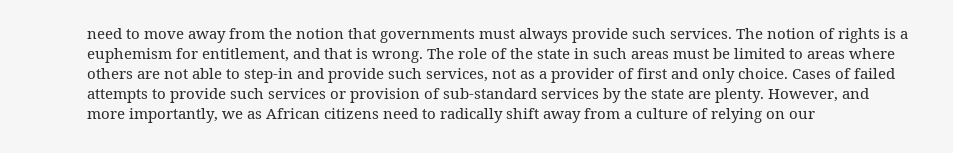need to move away from the notion that governments must always provide such services. The notion of rights is a euphemism for entitlement, and that is wrong. The role of the state in such areas must be limited to areas where others are not able to step-in and provide such services, not as a provider of first and only choice. Cases of failed attempts to provide such services or provision of sub-standard services by the state are plenty. However, and more importantly, we as African citizens need to radically shift away from a culture of relying on our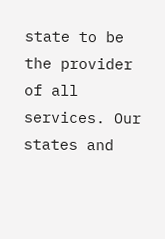state to be the provider of all services. Our states and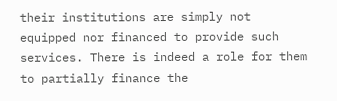their institutions are simply not equipped nor financed to provide such services. There is indeed a role for them to partially finance the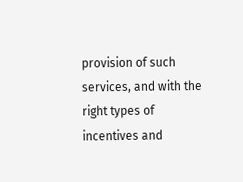provision of such services, and with the right types of incentives and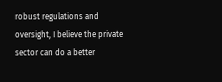robust regulations and oversight, I believe the private sector can do a better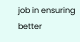job in ensuring better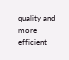quality and more efficient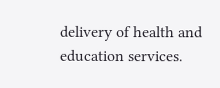delivery of health and education services.